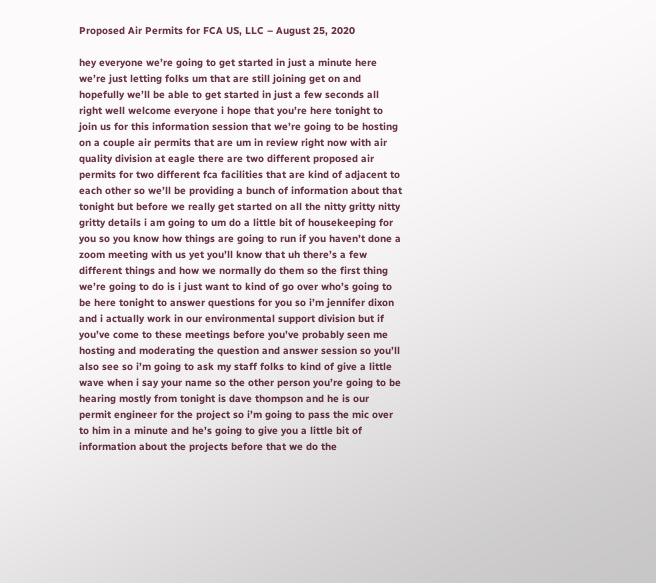Proposed Air Permits for FCA US, LLC – August 25, 2020

hey everyone we’re going to get started in just a minute here we’re just letting folks um that are still joining get on and hopefully we’ll be able to get started in just a few seconds all right well welcome everyone i hope that you’re here tonight to join us for this information session that we’re going to be hosting on a couple air permits that are um in review right now with air quality division at eagle there are two different proposed air permits for two different fca facilities that are kind of adjacent to each other so we’ll be providing a bunch of information about that tonight but before we really get started on all the nitty gritty nitty gritty details i am going to um do a little bit of housekeeping for you so you know how things are going to run if you haven’t done a zoom meeting with us yet you’ll know that uh there’s a few different things and how we normally do them so the first thing we’re going to do is i just want to kind of go over who’s going to be here tonight to answer questions for you so i’m jennifer dixon and i actually work in our environmental support division but if you’ve come to these meetings before you’ve probably seen me hosting and moderating the question and answer session so you’ll also see so i’m going to ask my staff folks to kind of give a little wave when i say your name so the other person you’re going to be hearing mostly from tonight is dave thompson and he is our permit engineer for the project so i’m going to pass the mic over to him in a minute and he’s going to give you a little bit of information about the projects before that we do the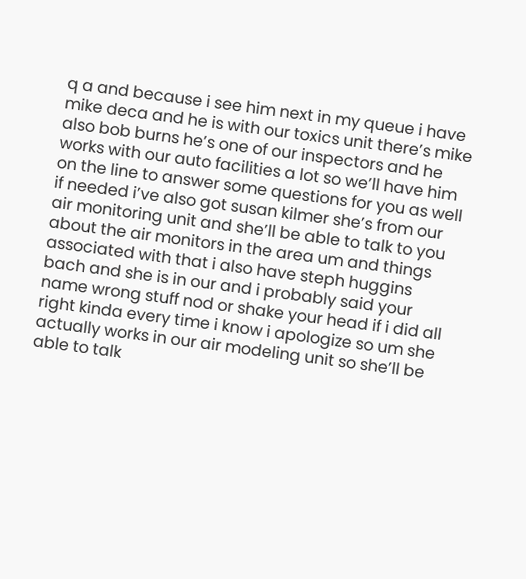q a and because i see him next in my queue i have mike deca and he is with our toxics unit there’s mike also bob burns he’s one of our inspectors and he works with our auto facilities a lot so we’ll have him on the line to answer some questions for you as well if needed i’ve also got susan kilmer she’s from our air monitoring unit and she’ll be able to talk to you about the air monitors in the area um and things associated with that i also have steph huggins bach and she is in our and i probably said your name wrong stuff nod or shake your head if i did all right kinda every time i know i apologize so um she actually works in our air modeling unit so she’ll be able to talk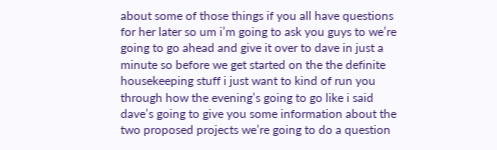about some of those things if you all have questions for her later so um i’m going to ask you guys to we’re going to go ahead and give it over to dave in just a minute so before we get started on the the definite housekeeping stuff i just want to kind of run you through how the evening’s going to go like i said dave’s going to give you some information about the two proposed projects we’re going to do a question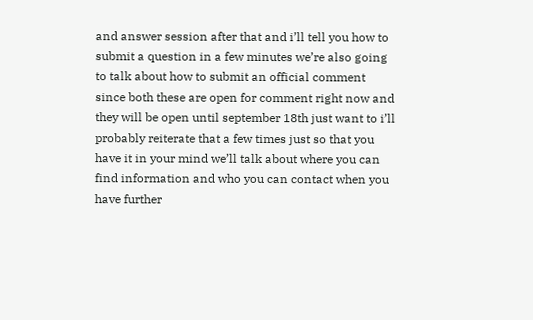and answer session after that and i’ll tell you how to submit a question in a few minutes we’re also going to talk about how to submit an official comment since both these are open for comment right now and they will be open until september 18th just want to i’ll probably reiterate that a few times just so that you have it in your mind we’ll talk about where you can find information and who you can contact when you have further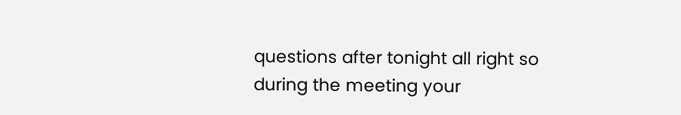questions after tonight all right so during the meeting your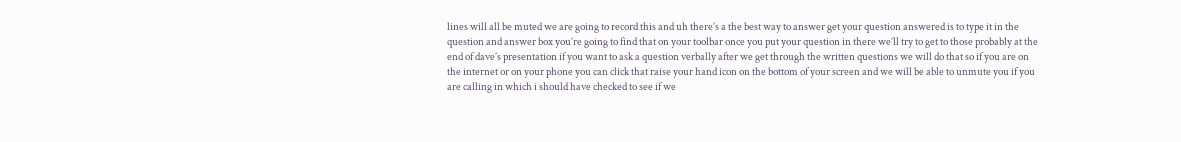lines will all be muted we are going to record this and uh there’s a the best way to answer get your question answered is to type it in the question and answer box you’re going to find that on your toolbar once you put your question in there we’ll try to get to those probably at the end of dave’s presentation if you want to ask a question verbally after we get through the written questions we will do that so if you are on the internet or on your phone you can click that raise your hand icon on the bottom of your screen and we will be able to unmute you if you are calling in which i should have checked to see if we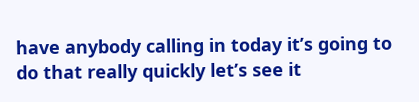have anybody calling in today it’s going to do that really quickly let’s see it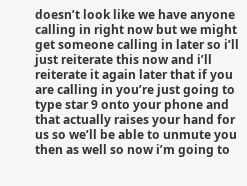doesn’t look like we have anyone calling in right now but we might get someone calling in later so i’ll just reiterate this now and i’ll reiterate it again later that if you are calling in you’re just going to type star 9 onto your phone and that actually raises your hand for us so we’ll be able to unmute you then as well so now i’m going to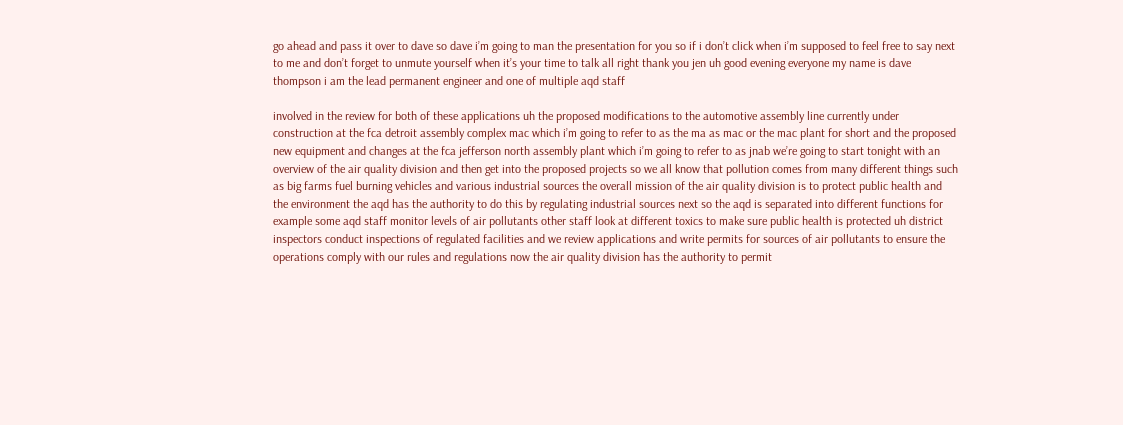go ahead and pass it over to dave so dave i’m going to man the presentation for you so if i don’t click when i’m supposed to feel free to say next to me and don’t forget to unmute yourself when it’s your time to talk all right thank you jen uh good evening everyone my name is dave thompson i am the lead permanent engineer and one of multiple aqd staff

involved in the review for both of these applications uh the proposed modifications to the automotive assembly line currently under construction at the fca detroit assembly complex mac which i’m going to refer to as the ma as mac or the mac plant for short and the proposed new equipment and changes at the fca jefferson north assembly plant which i’m going to refer to as jnab we’re going to start tonight with an overview of the air quality division and then get into the proposed projects so we all know that pollution comes from many different things such as big farms fuel burning vehicles and various industrial sources the overall mission of the air quality division is to protect public health and the environment the aqd has the authority to do this by regulating industrial sources next so the aqd is separated into different functions for example some aqd staff monitor levels of air pollutants other staff look at different toxics to make sure public health is protected uh district inspectors conduct inspections of regulated facilities and we review applications and write permits for sources of air pollutants to ensure the operations comply with our rules and regulations now the air quality division has the authority to permit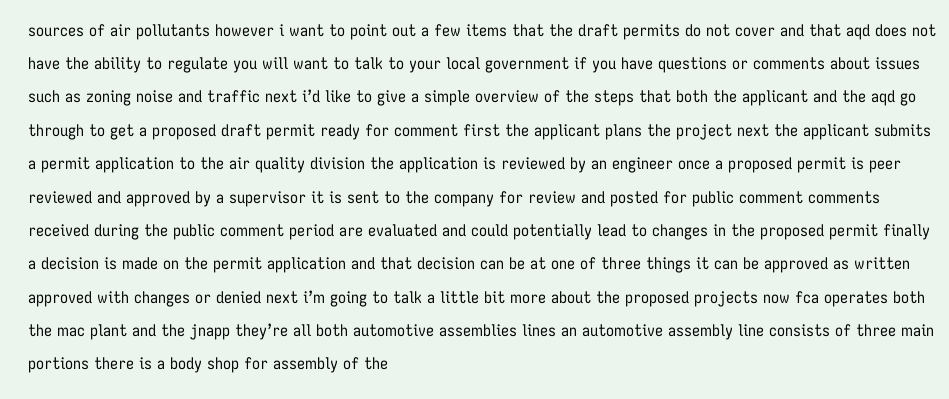sources of air pollutants however i want to point out a few items that the draft permits do not cover and that aqd does not have the ability to regulate you will want to talk to your local government if you have questions or comments about issues such as zoning noise and traffic next i’d like to give a simple overview of the steps that both the applicant and the aqd go through to get a proposed draft permit ready for comment first the applicant plans the project next the applicant submits a permit application to the air quality division the application is reviewed by an engineer once a proposed permit is peer reviewed and approved by a supervisor it is sent to the company for review and posted for public comment comments received during the public comment period are evaluated and could potentially lead to changes in the proposed permit finally a decision is made on the permit application and that decision can be at one of three things it can be approved as written approved with changes or denied next i’m going to talk a little bit more about the proposed projects now fca operates both the mac plant and the jnapp they’re all both automotive assemblies lines an automotive assembly line consists of three main portions there is a body shop for assembly of the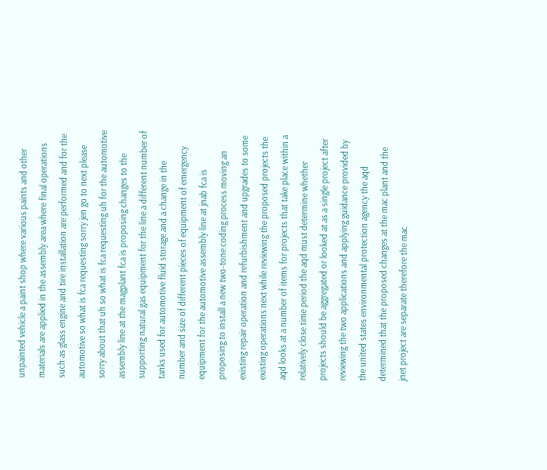unpainted vehicle a paint shop where various paints and other materials are applied in the assembly area where final operations such as glass engine and tire installation are performed and for the automotive so what is fca requesting sorry jen go to next please sorry about that uh so what is fca requesting uh for the automotive assembly line at the magplant fca is proposing changes to the supporting natural gas equipment for the line a different number of tanks used for automotive fluid storage and a change in the number and size of different pieces of equipment of emergency equipment for the automotive assembly line at jnab fca is proposing to install a new two-tone coding process moving an existing repair operation and refurbishment and upgrades to some existing operations next while reviewing the proposed projects the aqd looks at a number of items for projects that take place within a relatively close time period the aqd must determine whether projects should be aggregated or looked at as a single project after reviewing the two applications and applying guidance provided by the united states environmental protection agency the aqd determined that the proposed changes at the mac plant and the jnet project are separate therefore the mac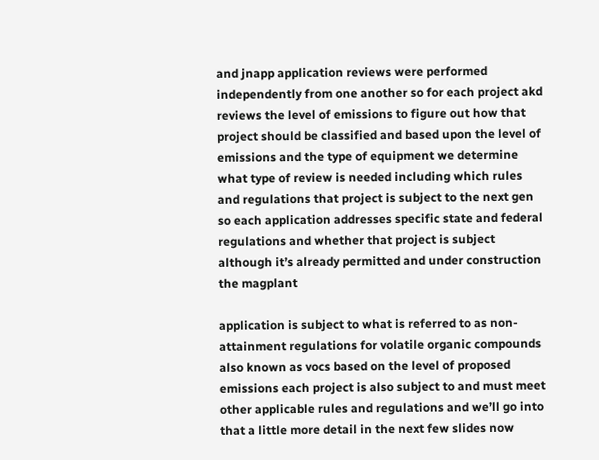and jnapp application reviews were performed independently from one another so for each project akd reviews the level of emissions to figure out how that project should be classified and based upon the level of emissions and the type of equipment we determine what type of review is needed including which rules and regulations that project is subject to the next gen so each application addresses specific state and federal regulations and whether that project is subject although it’s already permitted and under construction the magplant

application is subject to what is referred to as non-attainment regulations for volatile organic compounds also known as vocs based on the level of proposed emissions each project is also subject to and must meet other applicable rules and regulations and we’ll go into that a little more detail in the next few slides now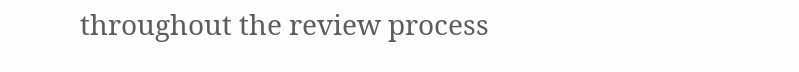throughout the review process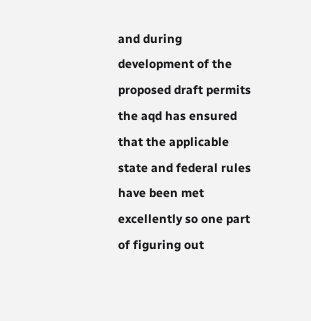and during development of the proposed draft permits the aqd has ensured that the applicable state and federal rules have been met excellently so one part of figuring out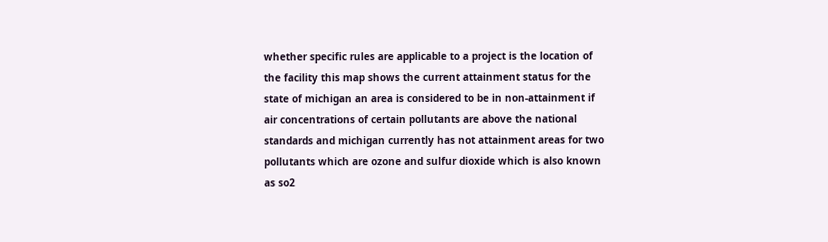whether specific rules are applicable to a project is the location of the facility this map shows the current attainment status for the state of michigan an area is considered to be in non-attainment if air concentrations of certain pollutants are above the national standards and michigan currently has not attainment areas for two pollutants which are ozone and sulfur dioxide which is also known as so2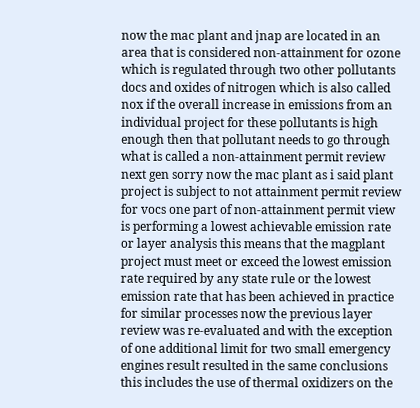now the mac plant and jnap are located in an area that is considered non-attainment for ozone which is regulated through two other pollutants docs and oxides of nitrogen which is also called nox if the overall increase in emissions from an individual project for these pollutants is high enough then that pollutant needs to go through what is called a non-attainment permit review next gen sorry now the mac plant as i said plant project is subject to not attainment permit review for vocs one part of non-attainment permit view is performing a lowest achievable emission rate or layer analysis this means that the magplant project must meet or exceed the lowest emission rate required by any state rule or the lowest emission rate that has been achieved in practice for similar processes now the previous layer review was re-evaluated and with the exception of one additional limit for two small emergency engines result resulted in the same conclusions this includes the use of thermal oxidizers on the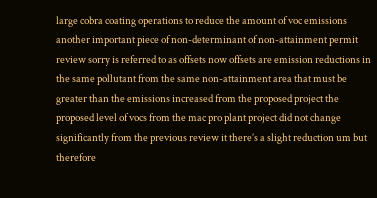large cobra coating operations to reduce the amount of voc emissions another important piece of non-determinant of non-attainment permit review sorry is referred to as offsets now offsets are emission reductions in the same pollutant from the same non-attainment area that must be greater than the emissions increased from the proposed project the proposed level of vocs from the mac pro plant project did not change significantly from the previous review it there’s a slight reduction um but therefore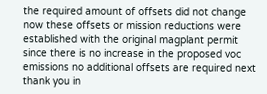the required amount of offsets did not change now these offsets or mission reductions were established with the original magplant permit since there is no increase in the proposed voc emissions no additional offsets are required next thank you in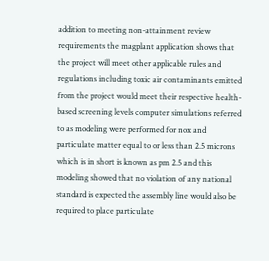addition to meeting non-attainment review requirements the magplant application shows that the project will meet other applicable rules and regulations including toxic air contaminants emitted from the project would meet their respective health-based screening levels computer simulations referred to as modeling were performed for nox and particulate matter equal to or less than 2.5 microns which is in short is known as pm 2.5 and this modeling showed that no violation of any national standard is expected the assembly line would also be required to place particulate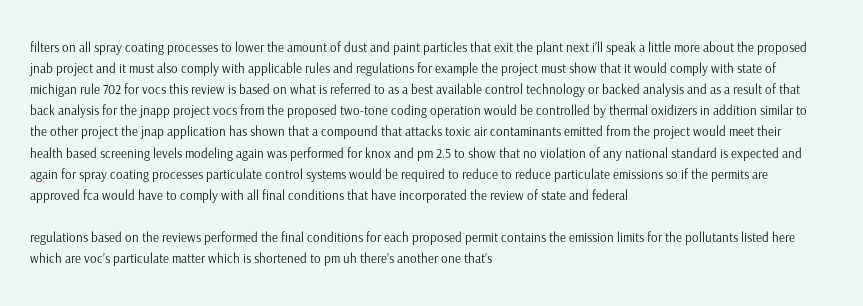filters on all spray coating processes to lower the amount of dust and paint particles that exit the plant next i’ll speak a little more about the proposed jnab project and it must also comply with applicable rules and regulations for example the project must show that it would comply with state of michigan rule 702 for vocs this review is based on what is referred to as a best available control technology or backed analysis and as a result of that back analysis for the jnapp project vocs from the proposed two-tone coding operation would be controlled by thermal oxidizers in addition similar to the other project the jnap application has shown that a compound that attacks toxic air contaminants emitted from the project would meet their health based screening levels modeling again was performed for knox and pm 2.5 to show that no violation of any national standard is expected and again for spray coating processes particulate control systems would be required to reduce to reduce particulate emissions so if the permits are approved fca would have to comply with all final conditions that have incorporated the review of state and federal

regulations based on the reviews performed the final conditions for each proposed permit contains the emission limits for the pollutants listed here which are voc’s particulate matter which is shortened to pm uh there’s another one that’s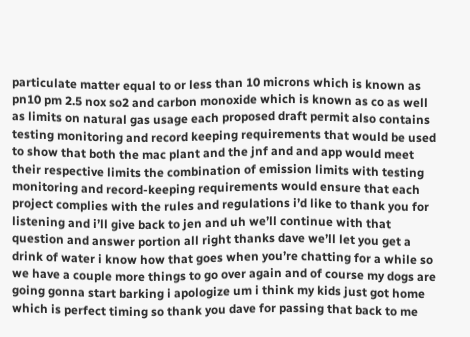particulate matter equal to or less than 10 microns which is known as pn10 pm 2.5 nox so2 and carbon monoxide which is known as co as well as limits on natural gas usage each proposed draft permit also contains testing monitoring and record keeping requirements that would be used to show that both the mac plant and the jnf and and app would meet their respective limits the combination of emission limits with testing monitoring and record-keeping requirements would ensure that each project complies with the rules and regulations i’d like to thank you for listening and i’ll give back to jen and uh we’ll continue with that question and answer portion all right thanks dave we’ll let you get a drink of water i know how that goes when you’re chatting for a while so we have a couple more things to go over again and of course my dogs are going gonna start barking i apologize um i think my kids just got home which is perfect timing so thank you dave for passing that back to me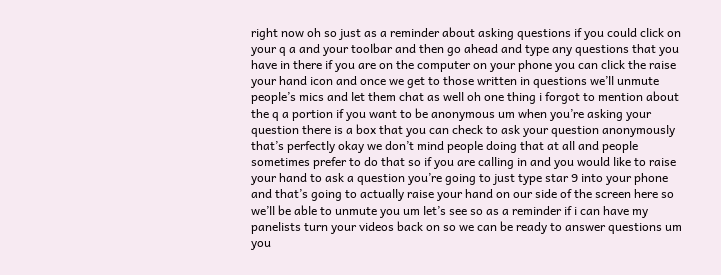right now oh so just as a reminder about asking questions if you could click on your q a and your toolbar and then go ahead and type any questions that you have in there if you are on the computer on your phone you can click the raise your hand icon and once we get to those written in questions we’ll unmute people’s mics and let them chat as well oh one thing i forgot to mention about the q a portion if you want to be anonymous um when you’re asking your question there is a box that you can check to ask your question anonymously that’s perfectly okay we don’t mind people doing that at all and people sometimes prefer to do that so if you are calling in and you would like to raise your hand to ask a question you’re going to just type star 9 into your phone and that’s going to actually raise your hand on our side of the screen here so we’ll be able to unmute you um let’s see so as a reminder if i can have my panelists turn your videos back on so we can be ready to answer questions um you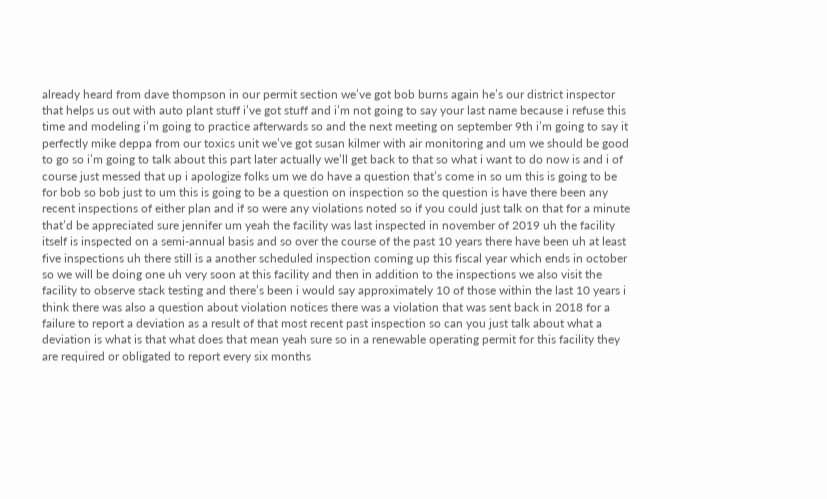already heard from dave thompson in our permit section we’ve got bob burns again he’s our district inspector that helps us out with auto plant stuff i’ve got stuff and i’m not going to say your last name because i refuse this time and modeling i’m going to practice afterwards so and the next meeting on september 9th i’m going to say it perfectly mike deppa from our toxics unit we’ve got susan kilmer with air monitoring and um we should be good to go so i’m going to talk about this part later actually we’ll get back to that so what i want to do now is and i of course just messed that up i apologize folks um we do have a question that’s come in so um this is going to be for bob so bob just to um this is going to be a question on inspection so the question is have there been any recent inspections of either plan and if so were any violations noted so if you could just talk on that for a minute that’d be appreciated sure jennifer um yeah the facility was last inspected in november of 2019 uh the facility itself is inspected on a semi-annual basis and so over the course of the past 10 years there have been uh at least five inspections uh there still is a another scheduled inspection coming up this fiscal year which ends in october so we will be doing one uh very soon at this facility and then in addition to the inspections we also visit the facility to observe stack testing and there’s been i would say approximately 10 of those within the last 10 years i think there was also a question about violation notices there was a violation that was sent back in 2018 for a failure to report a deviation as a result of that most recent past inspection so can you just talk about what a deviation is what is that what does that mean yeah sure so in a renewable operating permit for this facility they are required or obligated to report every six months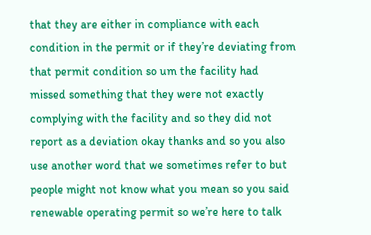that they are either in compliance with each condition in the permit or if they’re deviating from that permit condition so um the facility had missed something that they were not exactly complying with the facility and so they did not report as a deviation okay thanks and so you also use another word that we sometimes refer to but people might not know what you mean so you said renewable operating permit so we’re here to talk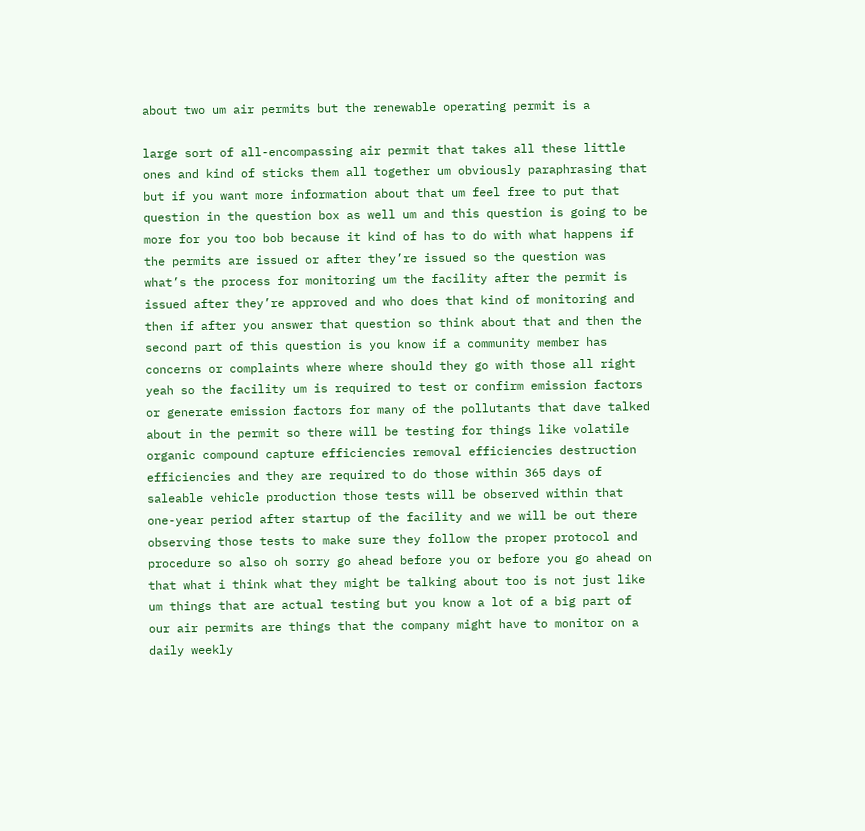about two um air permits but the renewable operating permit is a

large sort of all-encompassing air permit that takes all these little ones and kind of sticks them all together um obviously paraphrasing that but if you want more information about that um feel free to put that question in the question box as well um and this question is going to be more for you too bob because it kind of has to do with what happens if the permits are issued or after they’re issued so the question was what’s the process for monitoring um the facility after the permit is issued after they’re approved and who does that kind of monitoring and then if after you answer that question so think about that and then the second part of this question is you know if a community member has concerns or complaints where where should they go with those all right yeah so the facility um is required to test or confirm emission factors or generate emission factors for many of the pollutants that dave talked about in the permit so there will be testing for things like volatile organic compound capture efficiencies removal efficiencies destruction efficiencies and they are required to do those within 365 days of saleable vehicle production those tests will be observed within that one-year period after startup of the facility and we will be out there observing those tests to make sure they follow the proper protocol and procedure so also oh sorry go ahead before you or before you go ahead on that what i think what they might be talking about too is not just like um things that are actual testing but you know a lot of a big part of our air permits are things that the company might have to monitor on a daily weekly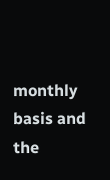monthly basis and the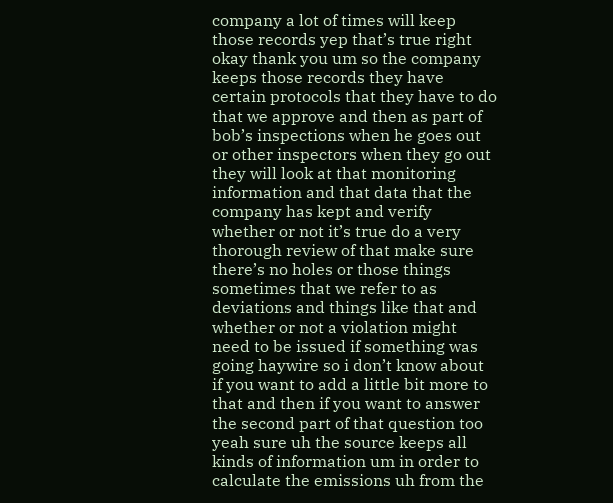company a lot of times will keep those records yep that’s true right okay thank you um so the company keeps those records they have certain protocols that they have to do that we approve and then as part of bob’s inspections when he goes out or other inspectors when they go out they will look at that monitoring information and that data that the company has kept and verify whether or not it’s true do a very thorough review of that make sure there’s no holes or those things sometimes that we refer to as deviations and things like that and whether or not a violation might need to be issued if something was going haywire so i don’t know about if you want to add a little bit more to that and then if you want to answer the second part of that question too yeah sure uh the source keeps all kinds of information um in order to calculate the emissions uh from the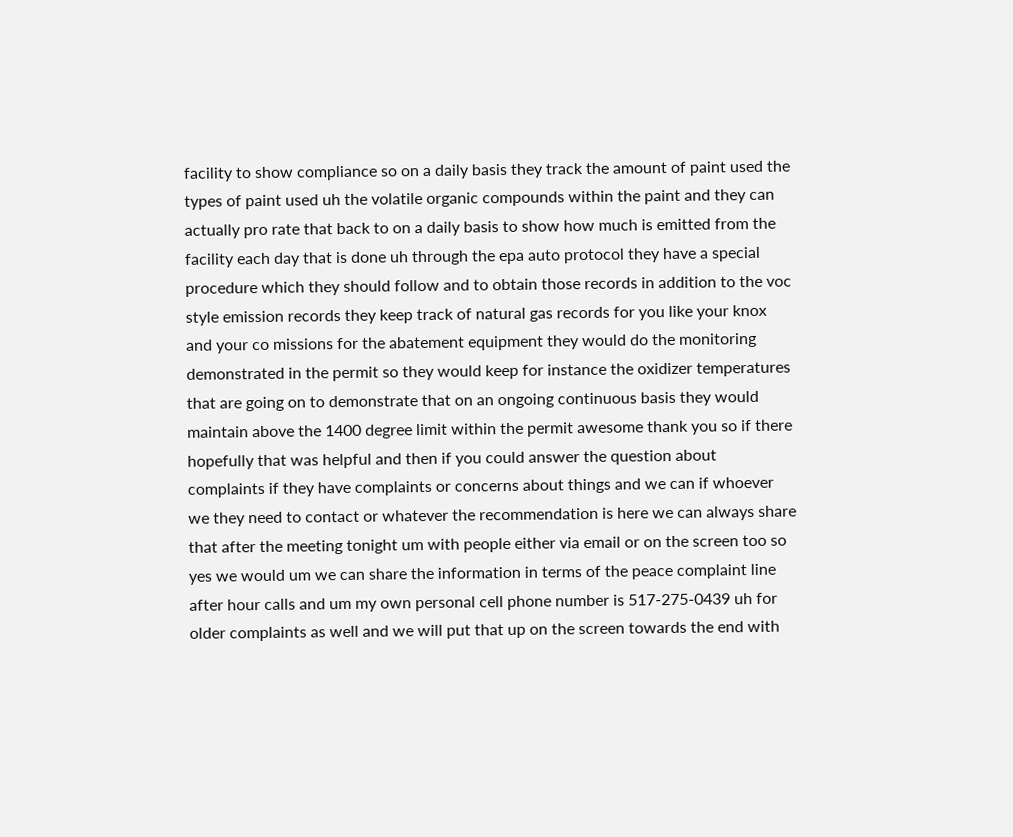facility to show compliance so on a daily basis they track the amount of paint used the types of paint used uh the volatile organic compounds within the paint and they can actually pro rate that back to on a daily basis to show how much is emitted from the facility each day that is done uh through the epa auto protocol they have a special procedure which they should follow and to obtain those records in addition to the voc style emission records they keep track of natural gas records for you like your knox and your co missions for the abatement equipment they would do the monitoring demonstrated in the permit so they would keep for instance the oxidizer temperatures that are going on to demonstrate that on an ongoing continuous basis they would maintain above the 1400 degree limit within the permit awesome thank you so if there hopefully that was helpful and then if you could answer the question about complaints if they have complaints or concerns about things and we can if whoever we they need to contact or whatever the recommendation is here we can always share that after the meeting tonight um with people either via email or on the screen too so yes we would um we can share the information in terms of the peace complaint line after hour calls and um my own personal cell phone number is 517-275-0439 uh for older complaints as well and we will put that up on the screen towards the end with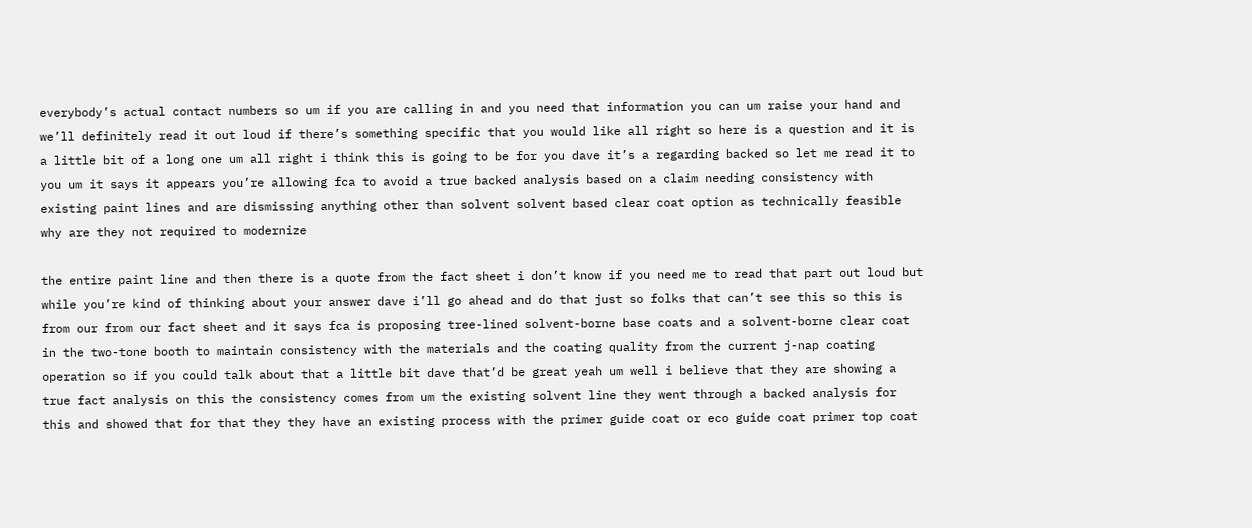everybody’s actual contact numbers so um if you are calling in and you need that information you can um raise your hand and we’ll definitely read it out loud if there’s something specific that you would like all right so here is a question and it is a little bit of a long one um all right i think this is going to be for you dave it’s a regarding backed so let me read it to you um it says it appears you’re allowing fca to avoid a true backed analysis based on a claim needing consistency with existing paint lines and are dismissing anything other than solvent solvent based clear coat option as technically feasible why are they not required to modernize

the entire paint line and then there is a quote from the fact sheet i don’t know if you need me to read that part out loud but while you’re kind of thinking about your answer dave i’ll go ahead and do that just so folks that can’t see this so this is from our from our fact sheet and it says fca is proposing tree-lined solvent-borne base coats and a solvent-borne clear coat in the two-tone booth to maintain consistency with the materials and the coating quality from the current j-nap coating operation so if you could talk about that a little bit dave that’d be great yeah um well i believe that they are showing a true fact analysis on this the consistency comes from um the existing solvent line they went through a backed analysis for this and showed that for that they they have an existing process with the primer guide coat or eco guide coat primer top coat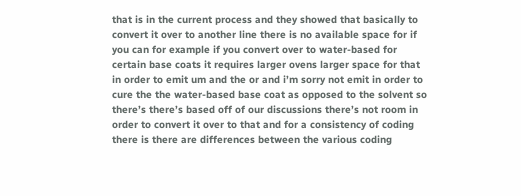that is in the current process and they showed that basically to convert it over to another line there is no available space for if you can for example if you convert over to water-based for certain base coats it requires larger ovens larger space for that in order to emit um and the or and i’m sorry not emit in order to cure the the water-based base coat as opposed to the solvent so there’s there’s based off of our discussions there’s not room in order to convert it over to that and for a consistency of coding there is there are differences between the various coding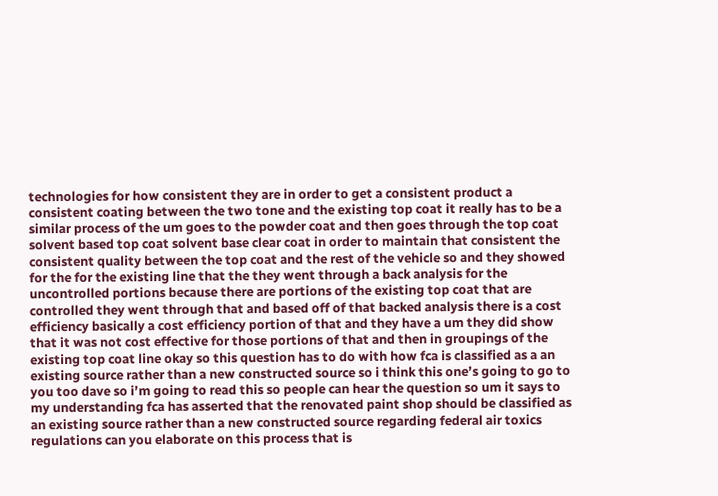technologies for how consistent they are in order to get a consistent product a consistent coating between the two tone and the existing top coat it really has to be a similar process of the um goes to the powder coat and then goes through the top coat solvent based top coat solvent base clear coat in order to maintain that consistent the consistent quality between the top coat and the rest of the vehicle so and they showed for the for the existing line that the they went through a back analysis for the uncontrolled portions because there are portions of the existing top coat that are controlled they went through that and based off of that backed analysis there is a cost efficiency basically a cost efficiency portion of that and they have a um they did show that it was not cost effective for those portions of that and then in groupings of the existing top coat line okay so this question has to do with how fca is classified as a an existing source rather than a new constructed source so i think this one’s going to go to you too dave so i’m going to read this so people can hear the question so um it says to my understanding fca has asserted that the renovated paint shop should be classified as an existing source rather than a new constructed source regarding federal air toxics regulations can you elaborate on this process that is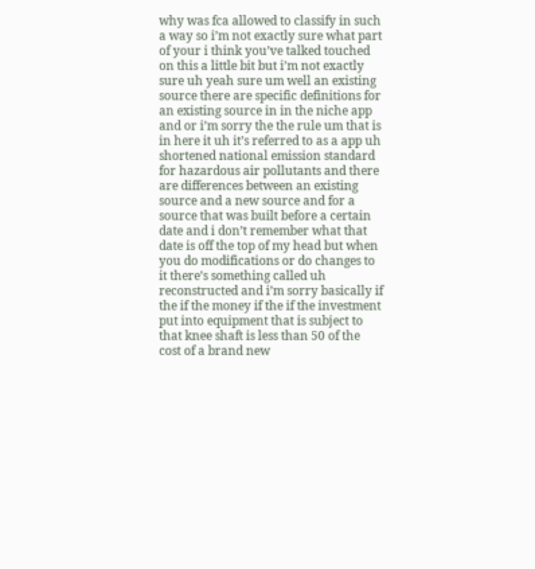why was fca allowed to classify in such a way so i’m not exactly sure what part of your i think you’ve talked touched on this a little bit but i’m not exactly sure uh yeah sure um well an existing source there are specific definitions for an existing source in in the niche app and or i’m sorry the the rule um that is in here it uh it’s referred to as a app uh shortened national emission standard for hazardous air pollutants and there are differences between an existing source and a new source and for a source that was built before a certain date and i don’t remember what that date is off the top of my head but when you do modifications or do changes to it there’s something called uh reconstructed and i’m sorry basically if the if the money if the if the investment put into equipment that is subject to that knee shaft is less than 50 of the cost of a brand new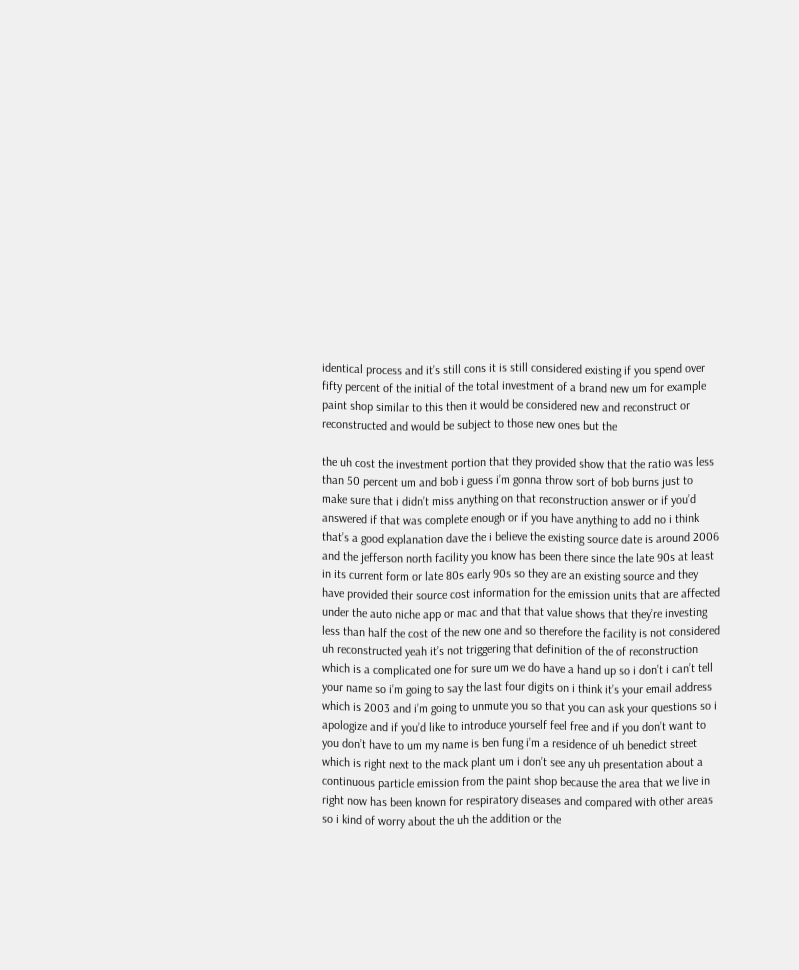identical process and it’s still cons it is still considered existing if you spend over fifty percent of the initial of the total investment of a brand new um for example paint shop similar to this then it would be considered new and reconstruct or reconstructed and would be subject to those new ones but the

the uh cost the investment portion that they provided show that the ratio was less than 50 percent um and bob i guess i’m gonna throw sort of bob burns just to make sure that i didn’t miss anything on that reconstruction answer or if you’d answered if that was complete enough or if you have anything to add no i think that’s a good explanation dave the i believe the existing source date is around 2006 and the jefferson north facility you know has been there since the late 90s at least in its current form or late 80s early 90s so they are an existing source and they have provided their source cost information for the emission units that are affected under the auto niche app or mac and that that value shows that they’re investing less than half the cost of the new one and so therefore the facility is not considered uh reconstructed yeah it’s not triggering that definition of the of reconstruction which is a complicated one for sure um we do have a hand up so i don’t i can’t tell your name so i’m going to say the last four digits on i think it’s your email address which is 2003 and i’m going to unmute you so that you can ask your questions so i apologize and if you’d like to introduce yourself feel free and if you don’t want to you don’t have to um my name is ben fung i’m a residence of uh benedict street which is right next to the mack plant um i don’t see any uh presentation about a continuous particle emission from the paint shop because the area that we live in right now has been known for respiratory diseases and compared with other areas so i kind of worry about the uh the addition or the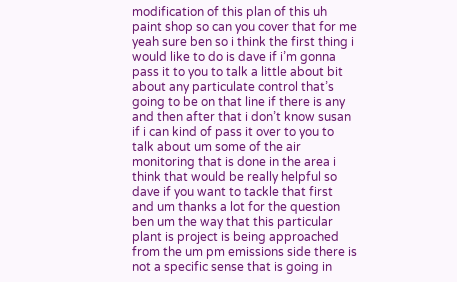modification of this plan of this uh paint shop so can you cover that for me yeah sure ben so i think the first thing i would like to do is dave if i’m gonna pass it to you to talk a little about bit about any particulate control that’s going to be on that line if there is any and then after that i don’t know susan if i can kind of pass it over to you to talk about um some of the air monitoring that is done in the area i think that would be really helpful so dave if you want to tackle that first and um thanks a lot for the question ben um the way that this particular plant is project is being approached from the um pm emissions side there is not a specific sense that is going in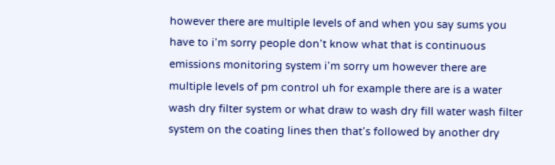however there are multiple levels of and when you say sums you have to i’m sorry people don’t know what that is continuous emissions monitoring system i’m sorry um however there are multiple levels of pm control uh for example there are is a water wash dry filter system or what draw to wash dry fill water wash filter system on the coating lines then that’s followed by another dry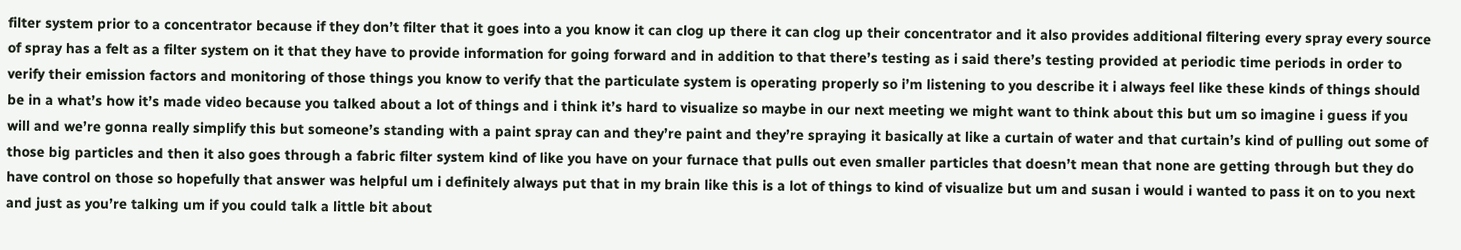filter system prior to a concentrator because if they don’t filter that it goes into a you know it can clog up there it can clog up their concentrator and it also provides additional filtering every spray every source of spray has a felt as a filter system on it that they have to provide information for going forward and in addition to that there’s testing as i said there’s testing provided at periodic time periods in order to verify their emission factors and monitoring of those things you know to verify that the particulate system is operating properly so i’m listening to you describe it i always feel like these kinds of things should be in a what’s how it’s made video because you talked about a lot of things and i think it’s hard to visualize so maybe in our next meeting we might want to think about this but um so imagine i guess if you will and we’re gonna really simplify this but someone’s standing with a paint spray can and they’re paint and they’re spraying it basically at like a curtain of water and that curtain’s kind of pulling out some of those big particles and then it also goes through a fabric filter system kind of like you have on your furnace that pulls out even smaller particles that doesn’t mean that none are getting through but they do have control on those so hopefully that answer was helpful um i definitely always put that in my brain like this is a lot of things to kind of visualize but um and susan i would i wanted to pass it on to you next and just as you’re talking um if you could talk a little bit about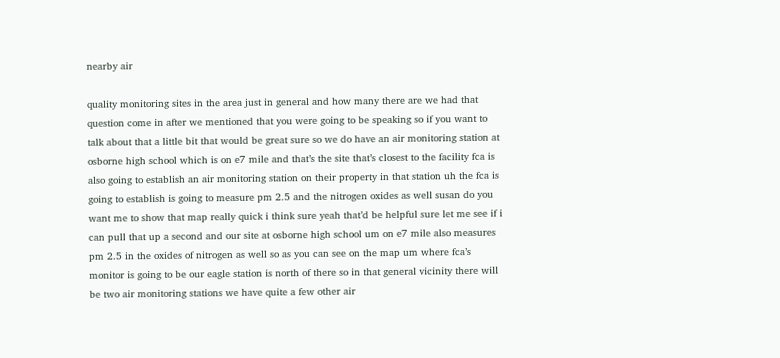nearby air

quality monitoring sites in the area just in general and how many there are we had that question come in after we mentioned that you were going to be speaking so if you want to talk about that a little bit that would be great sure so we do have an air monitoring station at osborne high school which is on e7 mile and that’s the site that’s closest to the facility fca is also going to establish an air monitoring station on their property in that station uh the fca is going to establish is going to measure pm 2.5 and the nitrogen oxides as well susan do you want me to show that map really quick i think sure yeah that’d be helpful sure let me see if i can pull that up a second and our site at osborne high school um on e7 mile also measures pm 2.5 in the oxides of nitrogen as well so as you can see on the map um where fca’s monitor is going to be our eagle station is north of there so in that general vicinity there will be two air monitoring stations we have quite a few other air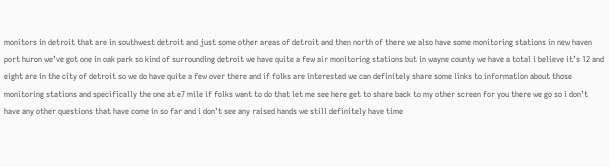monitors in detroit that are in southwest detroit and just some other areas of detroit and then north of there we also have some monitoring stations in new haven port huron we’ve got one in oak park so kind of surrounding detroit we have quite a few air monitoring stations but in wayne county we have a total i believe it’s 12 and eight are in the city of detroit so we do have quite a few over there and if folks are interested we can definitely share some links to information about those monitoring stations and specifically the one at e7 mile if folks want to do that let me see here get to share back to my other screen for you there we go so i don’t have any other questions that have come in so far and i don’t see any raised hands we still definitely have time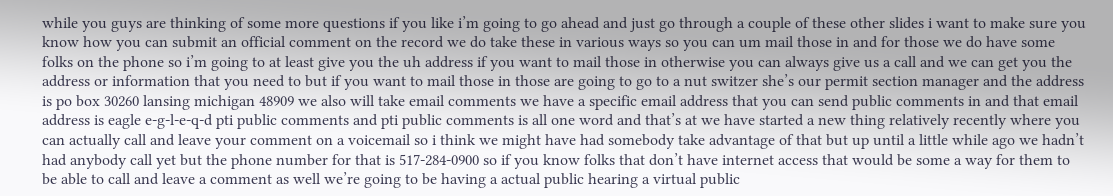while you guys are thinking of some more questions if you like i’m going to go ahead and just go through a couple of these other slides i want to make sure you know how you can submit an official comment on the record we do take these in various ways so you can um mail those in and for those we do have some folks on the phone so i’m going to at least give you the uh address if you want to mail those in otherwise you can always give us a call and we can get you the address or information that you need to but if you want to mail those in those are going to go to a nut switzer she’s our permit section manager and the address is po box 30260 lansing michigan 48909 we also will take email comments we have a specific email address that you can send public comments in and that email address is eagle e-g-l-e-q-d pti public comments and pti public comments is all one word and that’s at we have started a new thing relatively recently where you can actually call and leave your comment on a voicemail so i think we might have had somebody take advantage of that but up until a little while ago we hadn’t had anybody call yet but the phone number for that is 517-284-0900 so if you know folks that don’t have internet access that would be some a way for them to be able to call and leave a comment as well we’re going to be having a actual public hearing a virtual public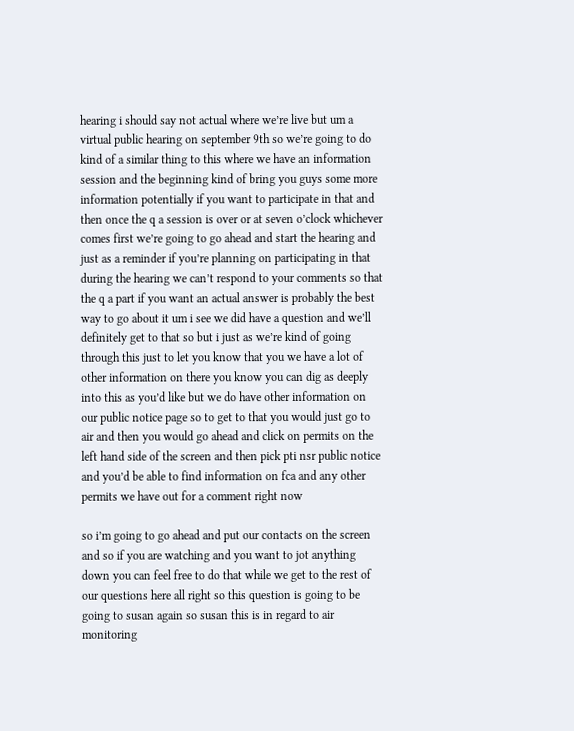hearing i should say not actual where we’re live but um a virtual public hearing on september 9th so we’re going to do kind of a similar thing to this where we have an information session and the beginning kind of bring you guys some more information potentially if you want to participate in that and then once the q a session is over or at seven o’clock whichever comes first we’re going to go ahead and start the hearing and just as a reminder if you’re planning on participating in that during the hearing we can’t respond to your comments so that the q a part if you want an actual answer is probably the best way to go about it um i see we did have a question and we’ll definitely get to that so but i just as we’re kind of going through this just to let you know that you we have a lot of other information on there you know you can dig as deeply into this as you’d like but we do have other information on our public notice page so to get to that you would just go to air and then you would go ahead and click on permits on the left hand side of the screen and then pick pti nsr public notice and you’d be able to find information on fca and any other permits we have out for a comment right now

so i’m going to go ahead and put our contacts on the screen and so if you are watching and you want to jot anything down you can feel free to do that while we get to the rest of our questions here all right so this question is going to be going to susan again so susan this is in regard to air monitoring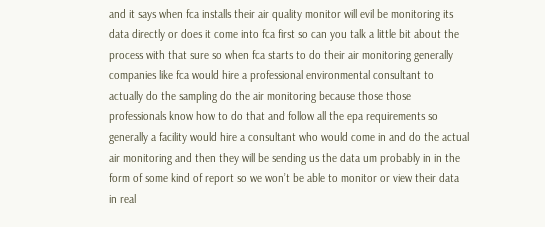and it says when fca installs their air quality monitor will evil be monitoring its data directly or does it come into fca first so can you talk a little bit about the process with that sure so when fca starts to do their air monitoring generally companies like fca would hire a professional environmental consultant to actually do the sampling do the air monitoring because those those professionals know how to do that and follow all the epa requirements so generally a facility would hire a consultant who would come in and do the actual air monitoring and then they will be sending us the data um probably in in the form of some kind of report so we won’t be able to monitor or view their data in real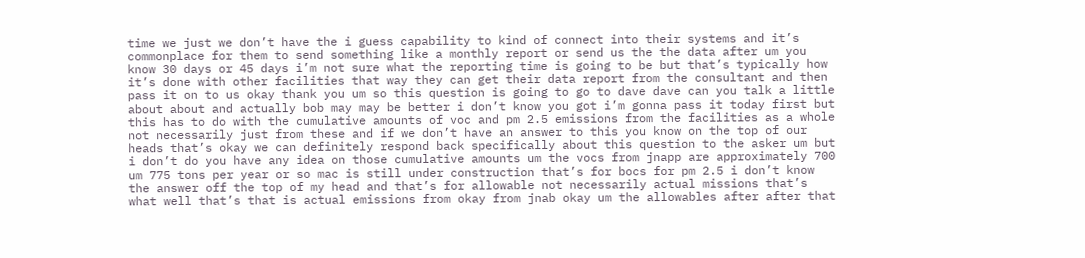time we just we don’t have the i guess capability to kind of connect into their systems and it’s commonplace for them to send something like a monthly report or send us the the data after um you know 30 days or 45 days i’m not sure what the reporting time is going to be but that’s typically how it’s done with other facilities that way they can get their data report from the consultant and then pass it on to us okay thank you um so this question is going to go to dave dave can you talk a little about about and actually bob may may be better i don’t know you got i’m gonna pass it today first but this has to do with the cumulative amounts of voc and pm 2.5 emissions from the facilities as a whole not necessarily just from these and if we don’t have an answer to this you know on the top of our heads that’s okay we can definitely respond back specifically about this question to the asker um but i don’t do you have any idea on those cumulative amounts um the vocs from jnapp are approximately 700 um 775 tons per year or so mac is still under construction that’s for bocs for pm 2.5 i don’t know the answer off the top of my head and that’s for allowable not necessarily actual missions that’s what well that’s that is actual emissions from okay from jnab okay um the allowables after after that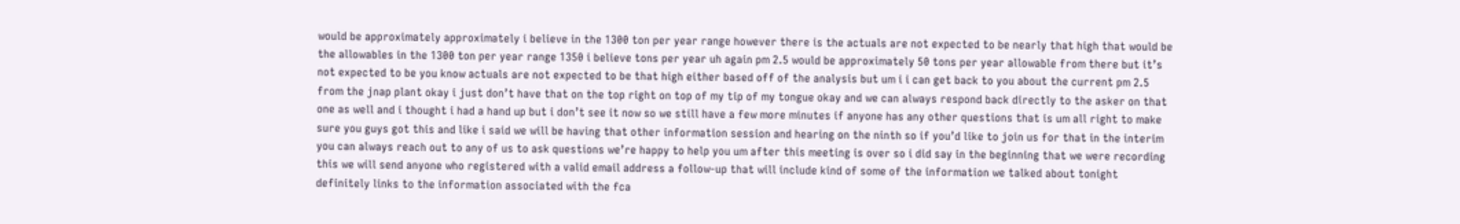would be approximately approximately i believe in the 1300 ton per year range however there is the actuals are not expected to be nearly that high that would be the allowables in the 1300 ton per year range 1350 i believe tons per year uh again pm 2.5 would be approximately 50 tons per year allowable from there but it’s not expected to be you know actuals are not expected to be that high either based off of the analysis but um i i can get back to you about the current pm 2.5 from the jnap plant okay i just don’t have that on the top right on top of my tip of my tongue okay and we can always respond back directly to the asker on that one as well and i thought i had a hand up but i don’t see it now so we still have a few more minutes if anyone has any other questions that is um all right to make sure you guys got this and like i said we will be having that other information session and hearing on the ninth so if you’d like to join us for that in the interim you can always reach out to any of us to ask questions we’re happy to help you um after this meeting is over so i did say in the beginning that we were recording this we will send anyone who registered with a valid email address a follow-up that will include kind of some of the information we talked about tonight definitely links to the information associated with the fca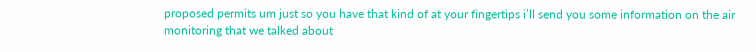proposed permits um just so you have that kind of at your fingertips i’ll send you some information on the air monitoring that we talked about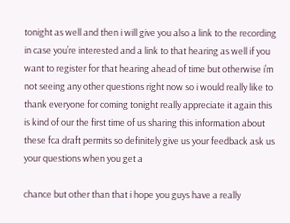tonight as well and then i will give you also a link to the recording in case you’re interested and a link to that hearing as well if you want to register for that hearing ahead of time but otherwise i’m not seeing any other questions right now so i would really like to thank everyone for coming tonight really appreciate it again this is kind of our the first time of us sharing this information about these fca draft permits so definitely give us your feedback ask us your questions when you get a

chance but other than that i hope you guys have a really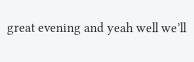great evening and yeah well we’ll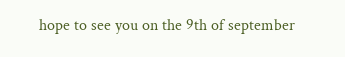hope to see you on the 9th of september